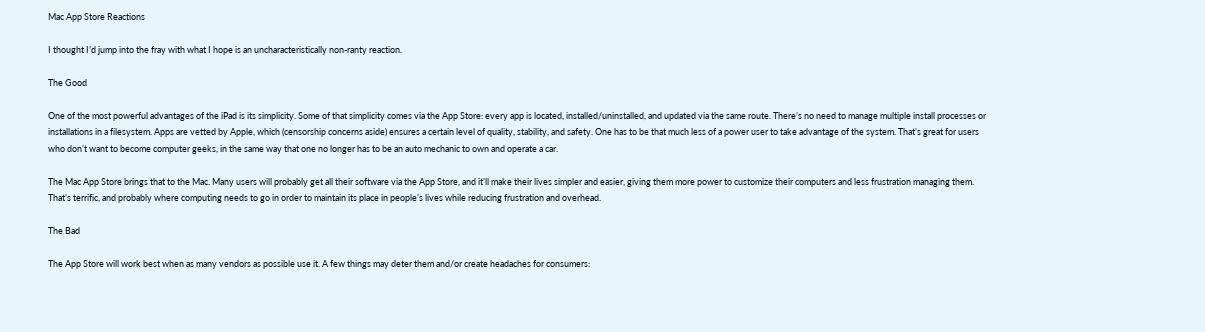Mac App Store Reactions

I thought I’d jump into the fray with what I hope is an uncharacteristically non-ranty reaction.

The Good

One of the most powerful advantages of the iPad is its simplicity. Some of that simplicity comes via the App Store: every app is located, installed/uninstalled, and updated via the same route. There’s no need to manage multiple install processes or installations in a filesystem. Apps are vetted by Apple, which (censorship concerns aside) ensures a certain level of quality, stability, and safety. One has to be that much less of a power user to take advantage of the system. That’s great for users who don’t want to become computer geeks, in the same way that one no longer has to be an auto mechanic to own and operate a car.

The Mac App Store brings that to the Mac. Many users will probably get all their software via the App Store, and it’ll make their lives simpler and easier, giving them more power to customize their computers and less frustration managing them. That’s terrific, and probably where computing needs to go in order to maintain its place in people’s lives while reducing frustration and overhead.

The Bad

The App Store will work best when as many vendors as possible use it. A few things may deter them and/or create headaches for consumers: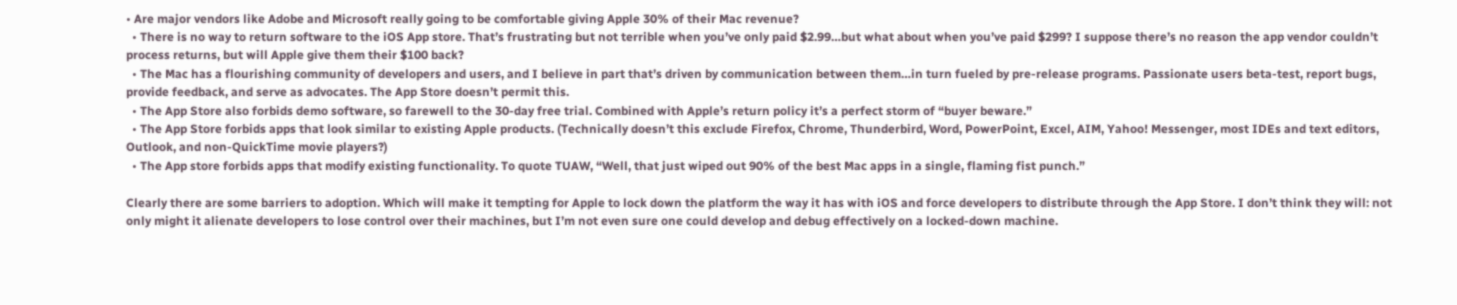• Are major vendors like Adobe and Microsoft really going to be comfortable giving Apple 30% of their Mac revenue?
  • There is no way to return software to the iOS App store. That’s frustrating but not terrible when you’ve only paid $2.99…but what about when you’ve paid $299? I suppose there’s no reason the app vendor couldn’t process returns, but will Apple give them their $100 back?
  • The Mac has a flourishing community of developers and users, and I believe in part that’s driven by communication between them…in turn fueled by pre-release programs. Passionate users beta-test, report bugs, provide feedback, and serve as advocates. The App Store doesn’t permit this.
  • The App Store also forbids demo software, so farewell to the 30-day free trial. Combined with Apple’s return policy it’s a perfect storm of “buyer beware.”
  • The App Store forbids apps that look similar to existing Apple products. (Technically doesn’t this exclude Firefox, Chrome, Thunderbird, Word, PowerPoint, Excel, AIM, Yahoo! Messenger, most IDEs and text editors, Outlook, and non-QuickTime movie players?)
  • The App store forbids apps that modify existing functionality. To quote TUAW, “Well, that just wiped out 90% of the best Mac apps in a single, flaming fist punch.”

Clearly there are some barriers to adoption. Which will make it tempting for Apple to lock down the platform the way it has with iOS and force developers to distribute through the App Store. I don’t think they will: not only might it alienate developers to lose control over their machines, but I’m not even sure one could develop and debug effectively on a locked-down machine.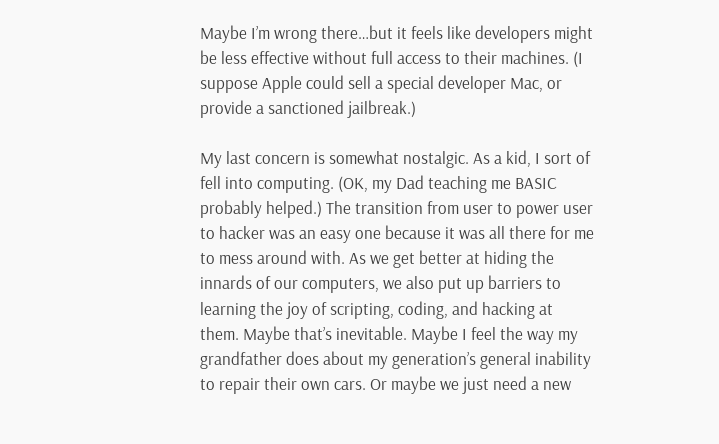Maybe I’m wrong there…but it feels like developers might be less effective without full access to their machines. (I suppose Apple could sell a special developer Mac, or provide a sanctioned jailbreak.)

My last concern is somewhat nostalgic. As a kid, I sort of fell into computing. (OK, my Dad teaching me BASIC probably helped.) The transition from user to power user to hacker was an easy one because it was all there for me to mess around with. As we get better at hiding the innards of our computers, we also put up barriers to learning the joy of scripting, coding, and hacking at them. Maybe that’s inevitable. Maybe I feel the way my grandfather does about my generation’s general inability to repair their own cars. Or maybe we just need a new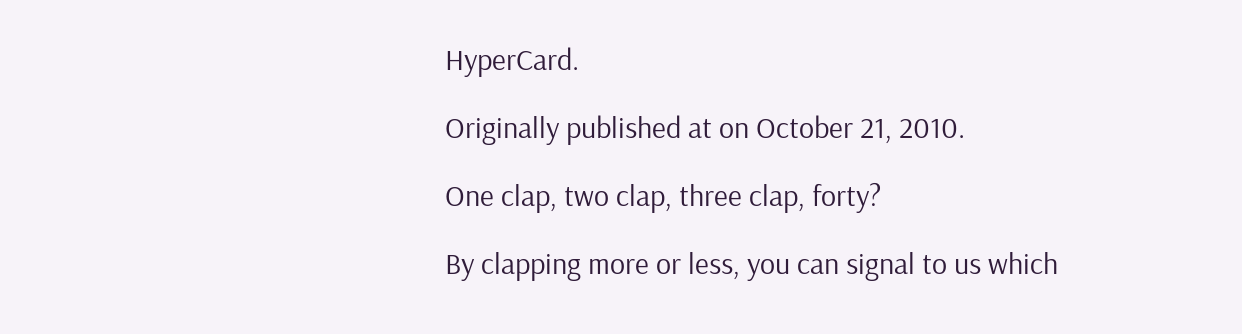HyperCard.

Originally published at on October 21, 2010.

One clap, two clap, three clap, forty?

By clapping more or less, you can signal to us which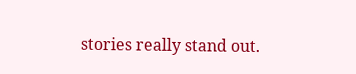stories really stand out.